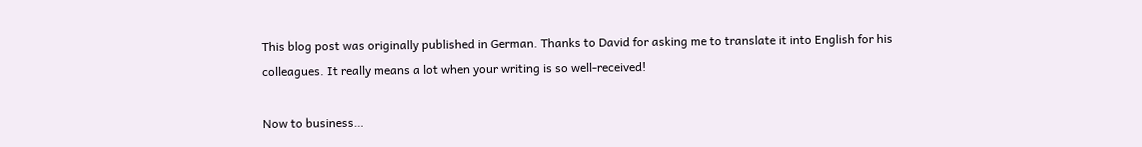This blog post was originally published in German. Thanks to David for asking me to translate it into English for his colleagues. It really means a lot when your writing is so well-received!

Now to business…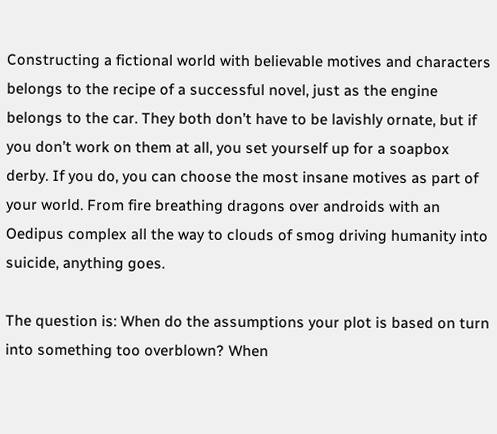Constructing a fictional world with believable motives and characters belongs to the recipe of a successful novel, just as the engine belongs to the car. They both don’t have to be lavishly ornate, but if you don’t work on them at all, you set yourself up for a soapbox derby. If you do, you can choose the most insane motives as part of your world. From fire breathing dragons over androids with an Oedipus complex all the way to clouds of smog driving humanity into suicide, anything goes.

The question is: When do the assumptions your plot is based on turn into something too overblown? When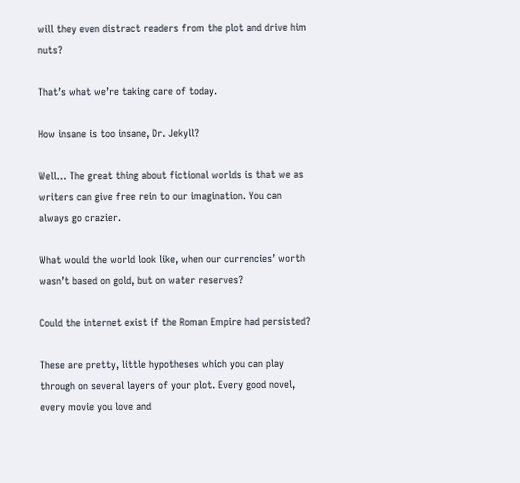will they even distract readers from the plot and drive him nuts?

That’s what we’re taking care of today.

How insane is too insane, Dr. Jekyll?

Well… The great thing about fictional worlds is that we as writers can give free rein to our imagination. You can always go crazier.

What would the world look like, when our currencies’ worth wasn’t based on gold, but on water reserves?

Could the internet exist if the Roman Empire had persisted?

These are pretty, little hypotheses which you can play through on several layers of your plot. Every good novel, every movie you love and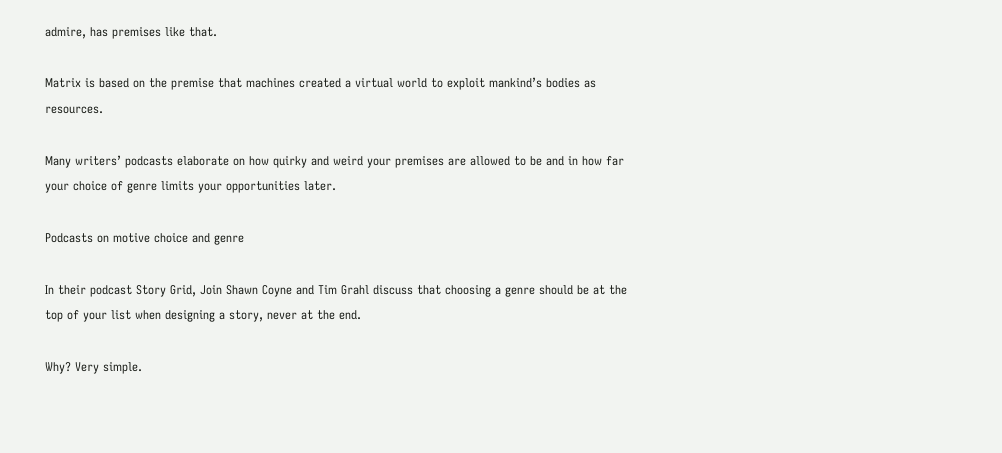admire, has premises like that.

Matrix is based on the premise that machines created a virtual world to exploit mankind’s bodies as resources.

Many writers’ podcasts elaborate on how quirky and weird your premises are allowed to be and in how far your choice of genre limits your opportunities later.

Podcasts on motive choice and genre

In their podcast Story Grid, Join Shawn Coyne and Tim Grahl discuss that choosing a genre should be at the top of your list when designing a story, never at the end.

Why? Very simple.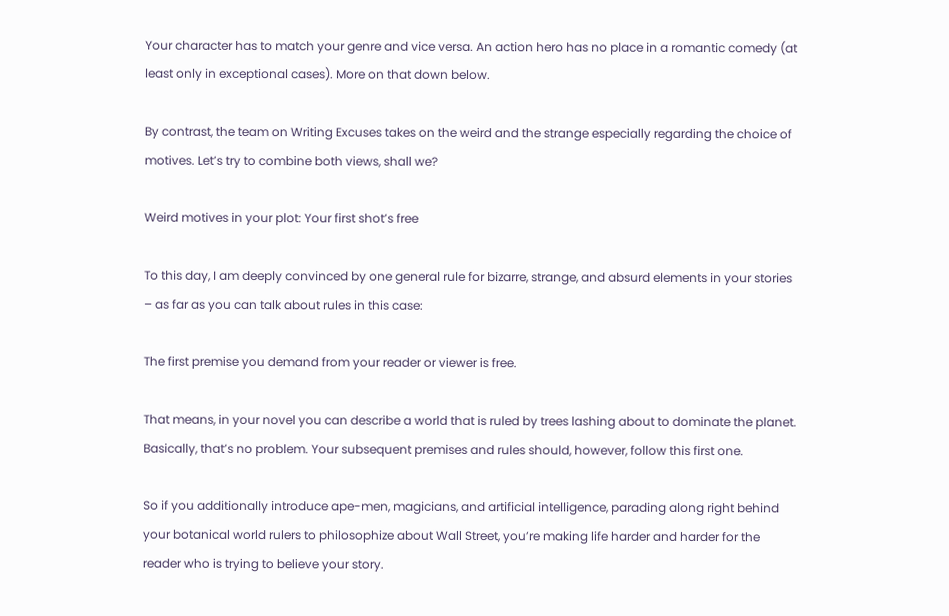Your character has to match your genre and vice versa. An action hero has no place in a romantic comedy (at least only in exceptional cases). More on that down below.

By contrast, the team on Writing Excuses takes on the weird and the strange especially regarding the choice of motives. Let’s try to combine both views, shall we?

Weird motives in your plot: Your first shot’s free

To this day, I am deeply convinced by one general rule for bizarre, strange, and absurd elements in your stories – as far as you can talk about rules in this case:

The first premise you demand from your reader or viewer is free.

That means, in your novel you can describe a world that is ruled by trees lashing about to dominate the planet. Basically, that’s no problem. Your subsequent premises and rules should, however, follow this first one.

So if you additionally introduce ape-men, magicians, and artificial intelligence, parading along right behind your botanical world rulers to philosophize about Wall Street, you’re making life harder and harder for the reader who is trying to believe your story.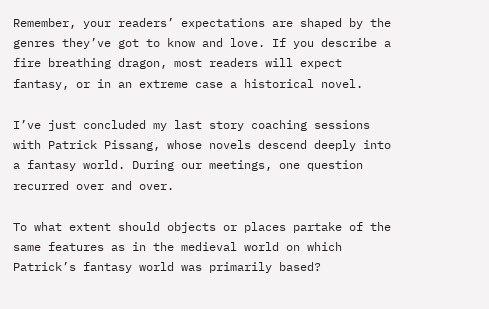Remember, your readers’ expectations are shaped by the genres they’ve got to know and love. If you describe a fire breathing dragon, most readers will expect fantasy, or in an extreme case a historical novel.

I’ve just concluded my last story coaching sessions with Patrick Pissang, whose novels descend deeply into a fantasy world. During our meetings, one question recurred over and over.

To what extent should objects or places partake of the same features as in the medieval world on which Patrick’s fantasy world was primarily based?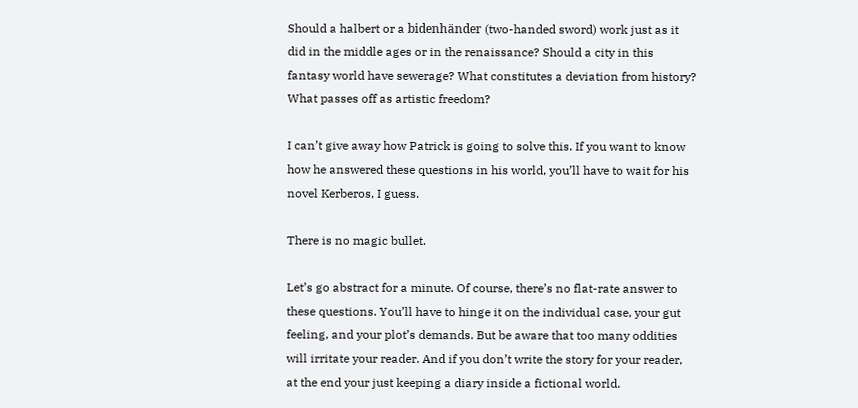Should a halbert or a bidenhänder (two-handed sword) work just as it did in the middle ages or in the renaissance? Should a city in this fantasy world have sewerage? What constitutes a deviation from history? What passes off as artistic freedom?

I can’t give away how Patrick is going to solve this. If you want to know how he answered these questions in his world, you’ll have to wait for his novel Kerberos, I guess.

There is no magic bullet.

Let’s go abstract for a minute. Of course, there’s no flat-rate answer to these questions. You’ll have to hinge it on the individual case, your gut feeling, and your plot’s demands. But be aware that too many oddities will irritate your reader. And if you don’t write the story for your reader, at the end your just keeping a diary inside a fictional world.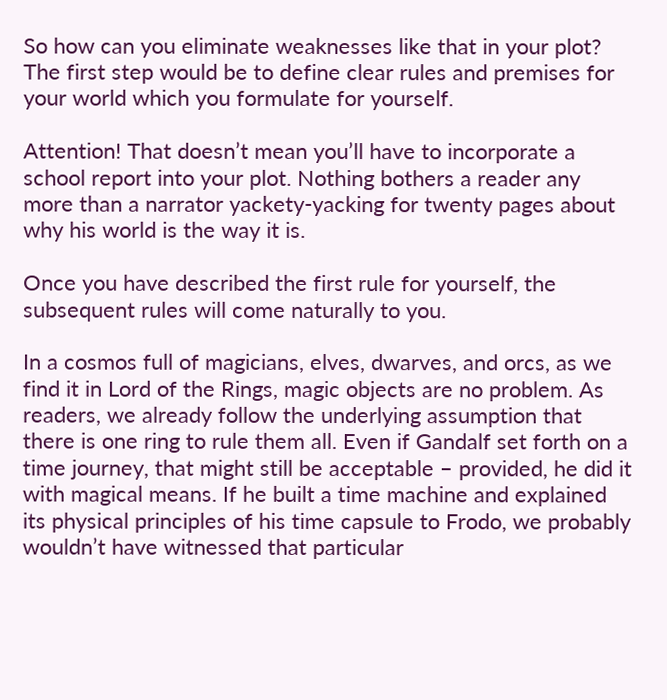So how can you eliminate weaknesses like that in your plot? The first step would be to define clear rules and premises for your world which you formulate for yourself.

Attention! That doesn’t mean you’ll have to incorporate a school report into your plot. Nothing bothers a reader any more than a narrator yackety-yacking for twenty pages about why his world is the way it is.

Once you have described the first rule for yourself, the subsequent rules will come naturally to you.

In a cosmos full of magicians, elves, dwarves, and orcs, as we find it in Lord of the Rings, magic objects are no problem. As readers, we already follow the underlying assumption that there is one ring to rule them all. Even if Gandalf set forth on a time journey, that might still be acceptable – provided, he did it with magical means. If he built a time machine and explained its physical principles of his time capsule to Frodo, we probably wouldn’t have witnessed that particular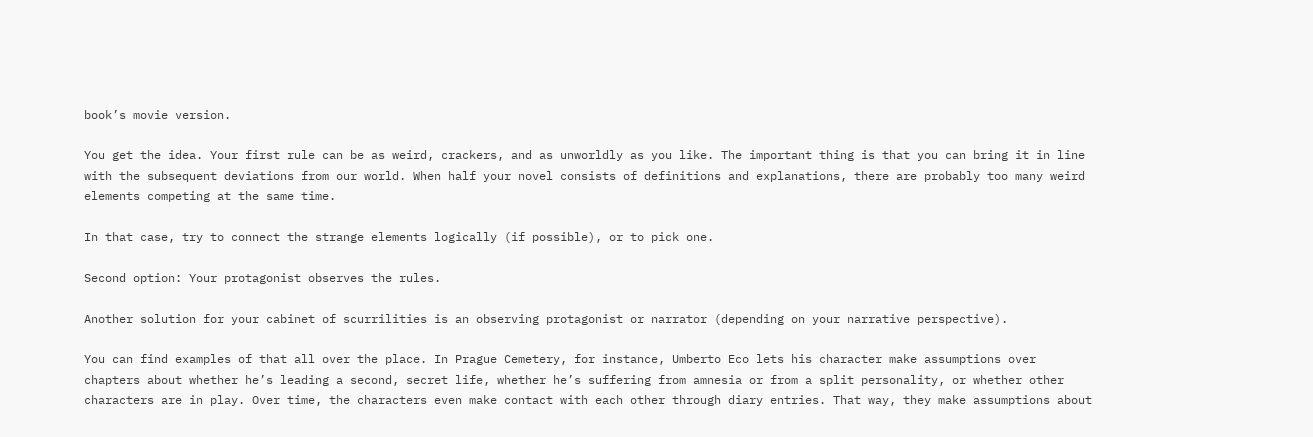book’s movie version.

You get the idea. Your first rule can be as weird, crackers, and as unworldly as you like. The important thing is that you can bring it in line with the subsequent deviations from our world. When half your novel consists of definitions and explanations, there are probably too many weird elements competing at the same time.

In that case, try to connect the strange elements logically (if possible), or to pick one.

Second option: Your protagonist observes the rules.

Another solution for your cabinet of scurrilities is an observing protagonist or narrator (depending on your narrative perspective).

You can find examples of that all over the place. In Prague Cemetery, for instance, Umberto Eco lets his character make assumptions over chapters about whether he’s leading a second, secret life, whether he’s suffering from amnesia or from a split personality, or whether other characters are in play. Over time, the characters even make contact with each other through diary entries. That way, they make assumptions about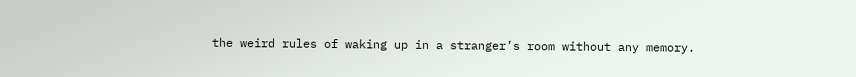the weird rules of waking up in a stranger’s room without any memory.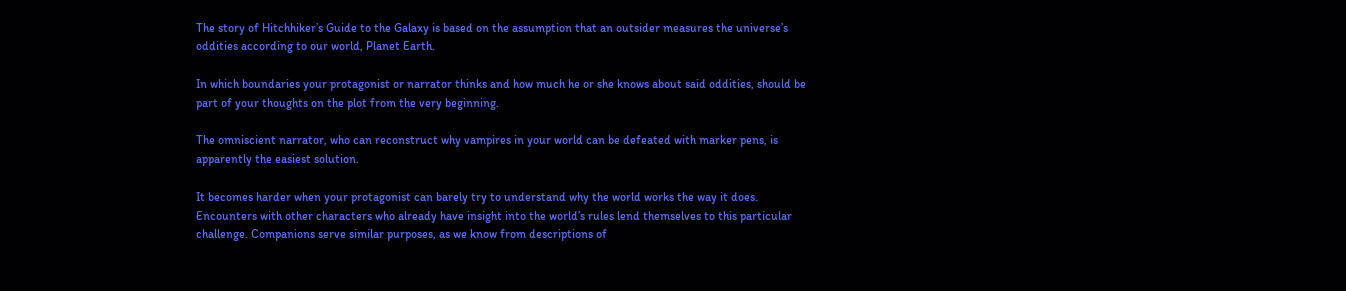The story of Hitchhiker’s Guide to the Galaxy is based on the assumption that an outsider measures the universe’s oddities according to our world, Planet Earth.

In which boundaries your protagonist or narrator thinks and how much he or she knows about said oddities, should be part of your thoughts on the plot from the very beginning.

The omniscient narrator, who can reconstruct why vampires in your world can be defeated with marker pens, is apparently the easiest solution.

It becomes harder when your protagonist can barely try to understand why the world works the way it does. Encounters with other characters who already have insight into the world’s rules lend themselves to this particular challenge. Companions serve similar purposes, as we know from descriptions of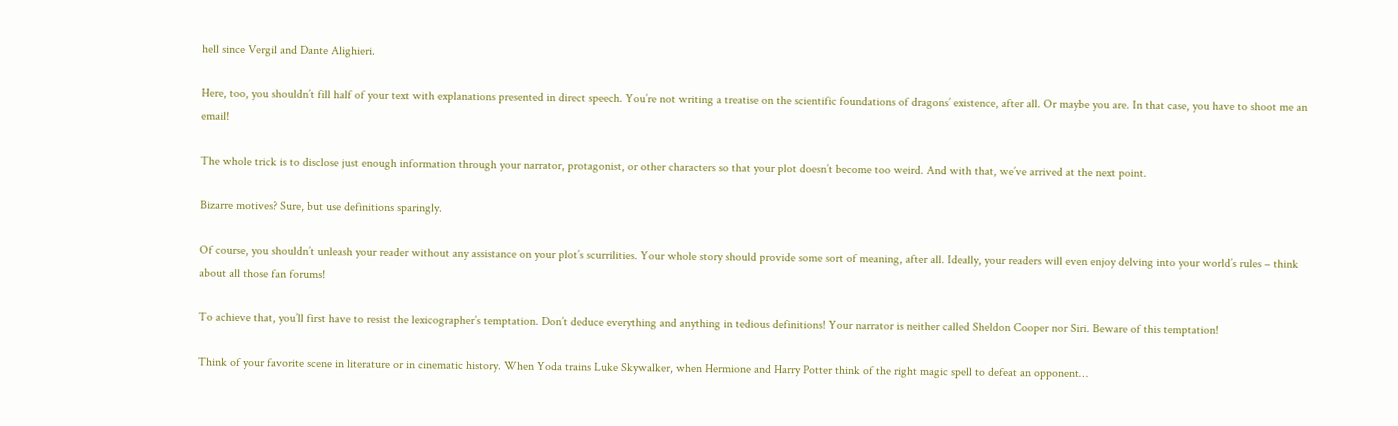hell since Vergil and Dante Alighieri.

Here, too, you shouldn’t fill half of your text with explanations presented in direct speech. You’re not writing a treatise on the scientific foundations of dragons’ existence, after all. Or maybe you are. In that case, you have to shoot me an email!

The whole trick is to disclose just enough information through your narrator, protagonist, or other characters so that your plot doesn’t become too weird. And with that, we’ve arrived at the next point.

Bizarre motives? Sure, but use definitions sparingly.

Of course, you shouldn’t unleash your reader without any assistance on your plot’s scurrilities. Your whole story should provide some sort of meaning, after all. Ideally, your readers will even enjoy delving into your world’s rules – think about all those fan forums!

To achieve that, you’ll first have to resist the lexicographer’s temptation. Don’t deduce everything and anything in tedious definitions! Your narrator is neither called Sheldon Cooper nor Siri. Beware of this temptation!

Think of your favorite scene in literature or in cinematic history. When Yoda trains Luke Skywalker, when Hermione and Harry Potter think of the right magic spell to defeat an opponent…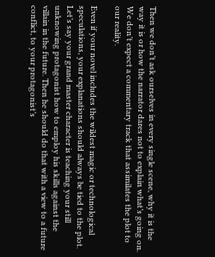Then we don’t ask ourselves in every single scene, why it is the way it is or how the narrator dares not to explain what’s going on. We don’t expect a commentary track that assimilates the plot to our reality.

Even if your novel includes the wildest magic or technological speculations, your explanations should always be tied to the plot. Let’s say your grand master character is teaching your still unknowing protagonist how to employ his skills against the villain in the future. Then he should do that with a view to a future conflict, to your protagonist’s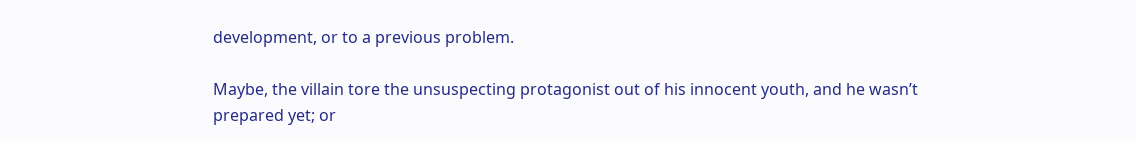development, or to a previous problem.

Maybe, the villain tore the unsuspecting protagonist out of his innocent youth, and he wasn’t prepared yet; or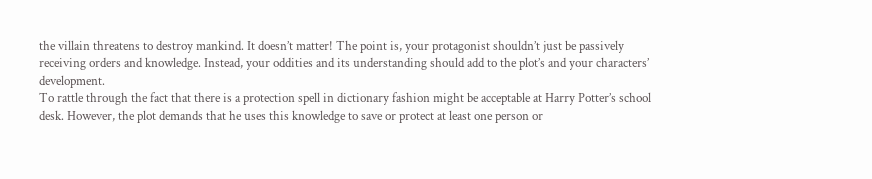the villain threatens to destroy mankind. It doesn’t matter! The point is, your protagonist shouldn’t just be passively receiving orders and knowledge. Instead, your oddities and its understanding should add to the plot’s and your characters’ development.
To rattle through the fact that there is a protection spell in dictionary fashion might be acceptable at Harry Potter’s school desk. However, the plot demands that he uses this knowledge to save or protect at least one person or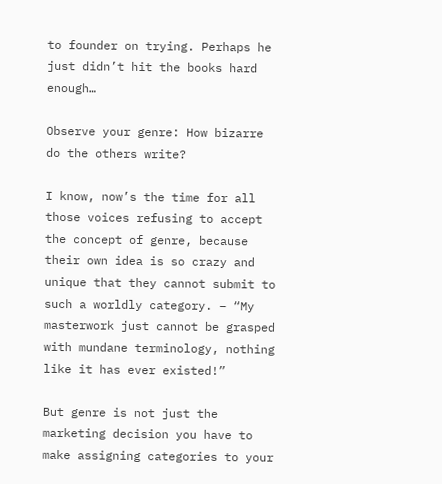to founder on trying. Perhaps he just didn’t hit the books hard enough…

Observe your genre: How bizarre do the others write?

I know, now’s the time for all those voices refusing to accept the concept of genre, because their own idea is so crazy and unique that they cannot submit to such a worldly category. – “My masterwork just cannot be grasped with mundane terminology, nothing like it has ever existed!”

But genre is not just the marketing decision you have to make assigning categories to your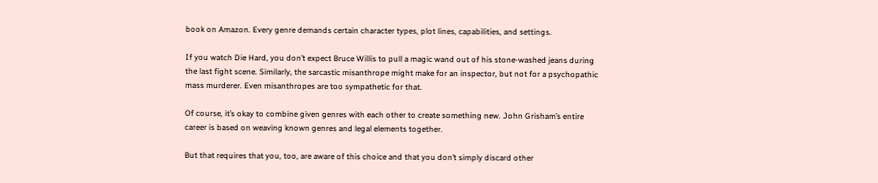book on Amazon. Every genre demands certain character types, plot lines, capabilities, and settings.

If you watch Die Hard, you don’t expect Bruce Willis to pull a magic wand out of his stone-washed jeans during the last fight scene. Similarly, the sarcastic misanthrope might make for an inspector, but not for a psychopathic mass murderer. Even misanthropes are too sympathetic for that.

Of course, it’s okay to combine given genres with each other to create something new. John Grisham’s entire career is based on weaving known genres and legal elements together.

But that requires that you, too, are aware of this choice and that you don’t simply discard other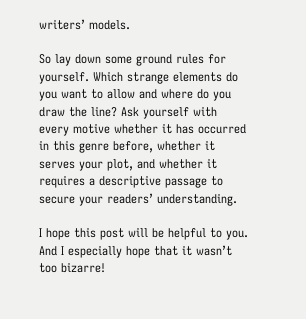writers’ models.

So lay down some ground rules for yourself. Which strange elements do you want to allow and where do you draw the line? Ask yourself with every motive whether it has occurred in this genre before, whether it serves your plot, and whether it requires a descriptive passage to secure your readers’ understanding.

I hope this post will be helpful to you. And I especially hope that it wasn’t too bizarre!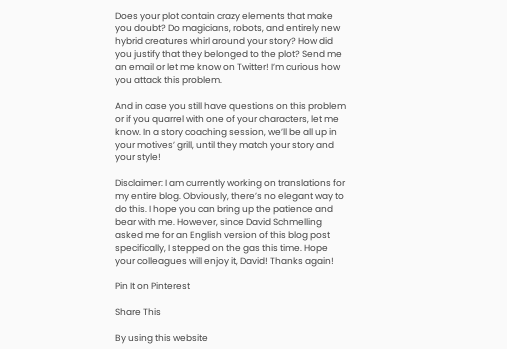Does your plot contain crazy elements that make you doubt? Do magicians, robots, and entirely new hybrid creatures whirl around your story? How did you justify that they belonged to the plot? Send me an email or let me know on Twitter! I’m curious how you attack this problem.

And in case you still have questions on this problem or if you quarrel with one of your characters, let me know. In a story coaching session, we’ll be all up in your motives’ grill, until they match your story and your style!

Disclaimer: I am currently working on translations for my entire blog. Obviously, there’s no elegant way to do this. I hope you can bring up the patience and bear with me. However, since David Schmelling asked me for an English version of this blog post specifically, I stepped on the gas this time. Hope your colleagues will enjoy it, David! Thanks again!

Pin It on Pinterest

Share This

By using this website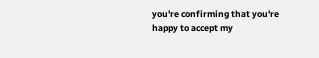you're confirming that you're happy to accept my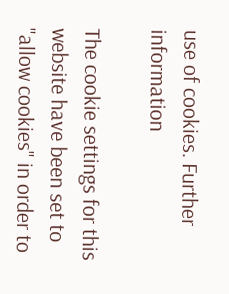use of cookies. Further information

The cookie settings for this website have been set to "allow cookies" in order to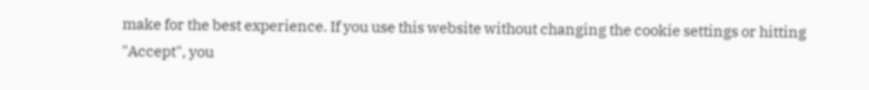make for the best experience. If you use this website without changing the cookie settings or hitting "Accept", you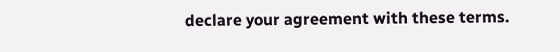declare your agreement with these terms.